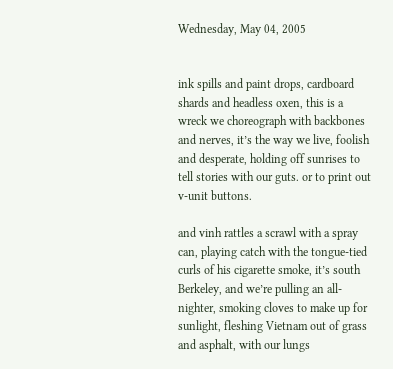Wednesday, May 04, 2005


ink spills and paint drops, cardboard shards and headless oxen, this is a wreck we choreograph with backbones and nerves, it’s the way we live, foolish and desperate, holding off sunrises to tell stories with our guts. or to print out v-unit buttons.

and vinh rattles a scrawl with a spray can, playing catch with the tongue-tied curls of his cigarette smoke, it’s south Berkeley, and we’re pulling an all-nighter, smoking cloves to make up for sunlight, fleshing Vietnam out of grass and asphalt, with our lungs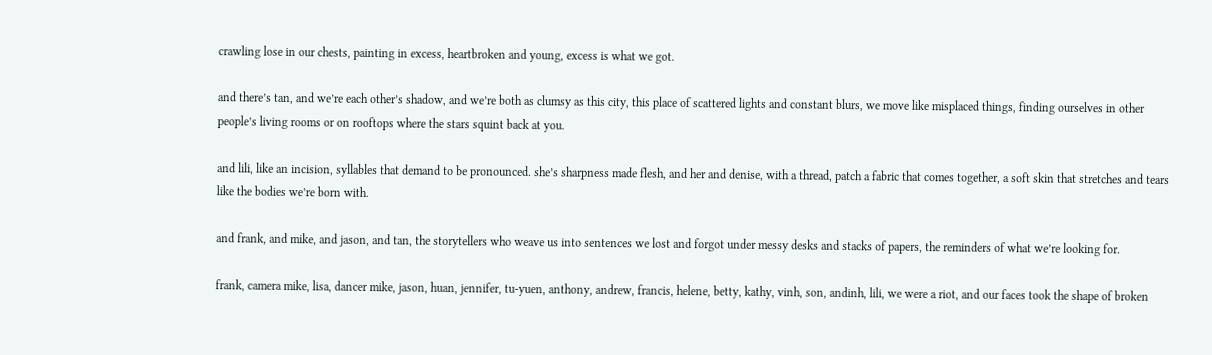crawling lose in our chests, painting in excess, heartbroken and young, excess is what we got.

and there’s tan, and we’re each other’s shadow, and we’re both as clumsy as this city, this place of scattered lights and constant blurs, we move like misplaced things, finding ourselves in other people’s living rooms or on rooftops where the stars squint back at you.

and lili, like an incision, syllables that demand to be pronounced. she’s sharpness made flesh, and her and denise, with a thread, patch a fabric that comes together, a soft skin that stretches and tears like the bodies we’re born with.

and frank, and mike, and jason, and tan, the storytellers who weave us into sentences we lost and forgot under messy desks and stacks of papers, the reminders of what we’re looking for.

frank, camera mike, lisa, dancer mike, jason, huan, jennifer, tu-yuen, anthony, andrew, francis, helene, betty, kathy, vinh, son, andinh, lili, we were a riot, and our faces took the shape of broken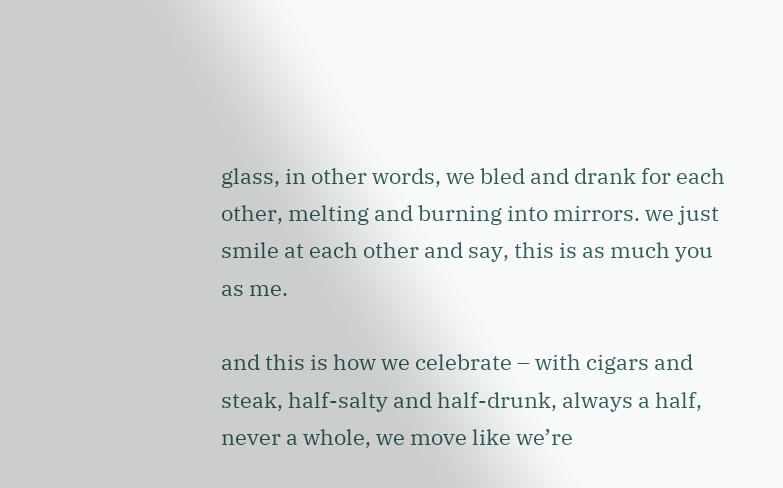glass, in other words, we bled and drank for each other, melting and burning into mirrors. we just smile at each other and say, this is as much you as me.

and this is how we celebrate – with cigars and steak, half-salty and half-drunk, always a half, never a whole, we move like we’re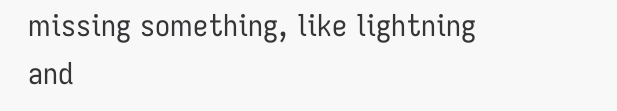missing something, like lightning and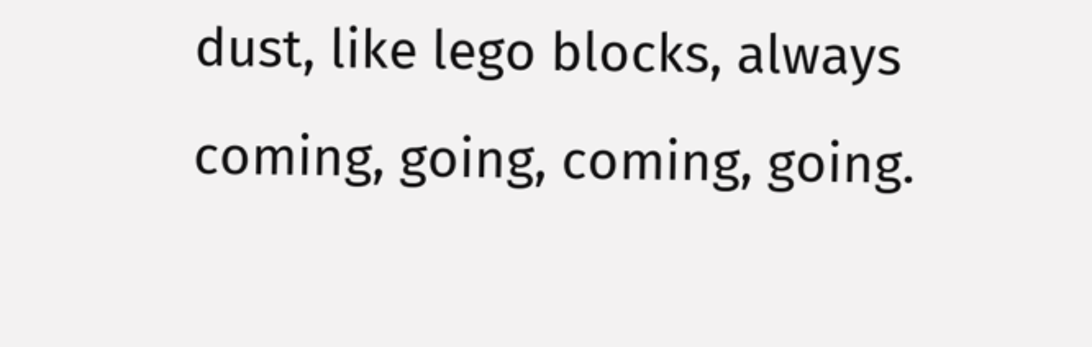dust, like lego blocks, always coming, going, coming, going.